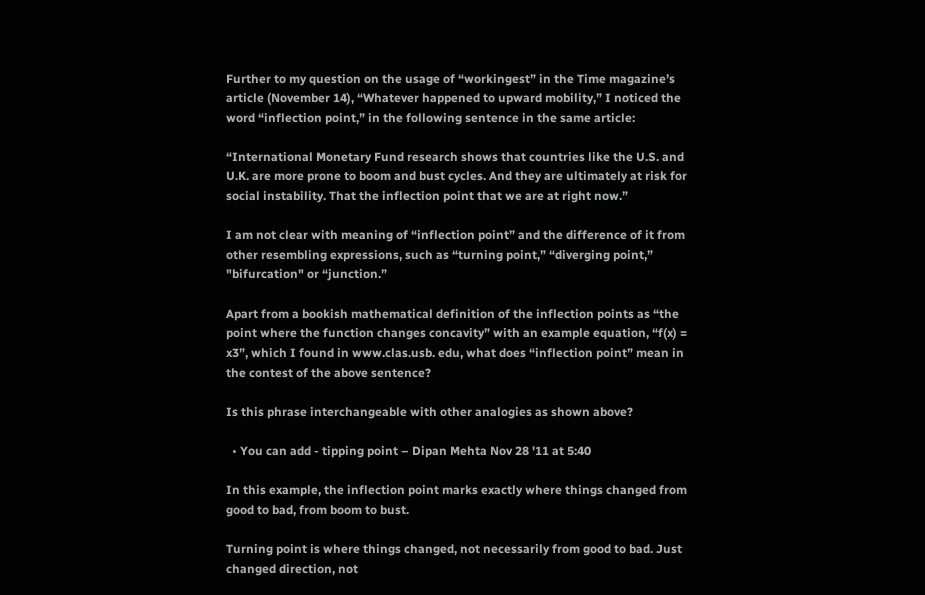Further to my question on the usage of “workingest” in the Time magazine’s article (November 14), “Whatever happened to upward mobility,” I noticed the word “inflection point,” in the following sentence in the same article:

“International Monetary Fund research shows that countries like the U.S. and U.K. are more prone to boom and bust cycles. And they are ultimately at risk for social instability. That the inflection point that we are at right now.”

I am not clear with meaning of “inflection point” and the difference of it from other resembling expressions, such as “turning point,” “diverging point,” "bifurcation" or “junction.”

Apart from a bookish mathematical definition of the inflection points as “the point where the function changes concavity” with an example equation, “f(x) = x3”, which I found in www.clas.usb. edu, what does “inflection point” mean in the contest of the above sentence?

Is this phrase interchangeable with other analogies as shown above?

  • You can add - tipping point – Dipan Mehta Nov 28 '11 at 5:40

In this example, the inflection point marks exactly where things changed from good to bad, from boom to bust.

Turning point is where things changed, not necessarily from good to bad. Just changed direction, not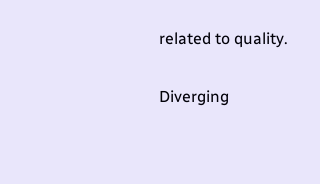related to quality.

Diverging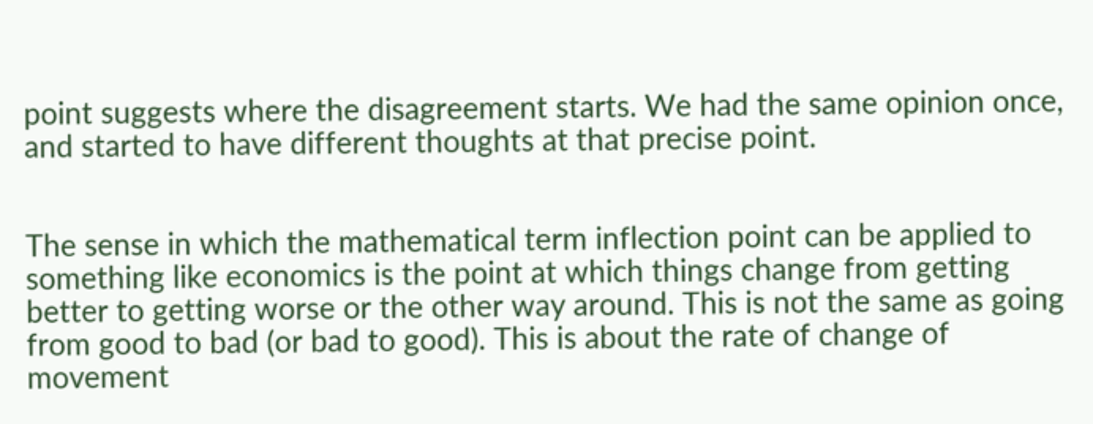point suggests where the disagreement starts. We had the same opinion once, and started to have different thoughts at that precise point.


The sense in which the mathematical term inflection point can be applied to something like economics is the point at which things change from getting better to getting worse or the other way around. This is not the same as going from good to bad (or bad to good). This is about the rate of change of movement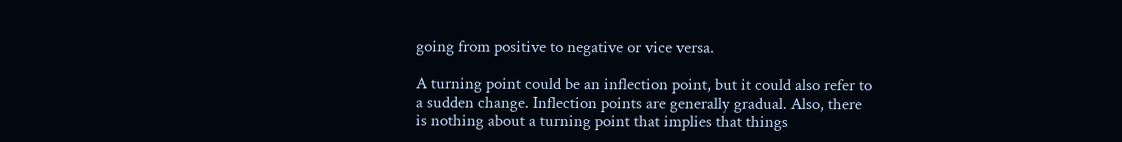going from positive to negative or vice versa.

A turning point could be an inflection point, but it could also refer to a sudden change. Inflection points are generally gradual. Also, there is nothing about a turning point that implies that things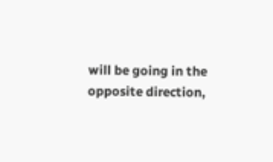will be going in the opposite direction,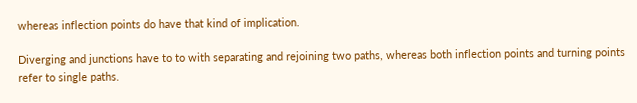whereas inflection points do have that kind of implication.

Diverging and junctions have to to with separating and rejoining two paths, whereas both inflection points and turning points refer to single paths.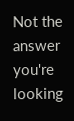Not the answer you're looking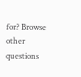for? Browse other questions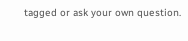tagged or ask your own question.